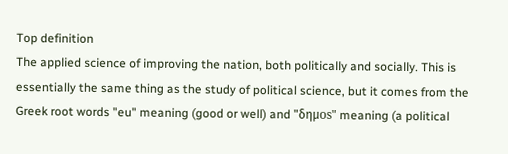Top definition
The applied science of improving the nation, both politically and socially. This is essentially the same thing as the study of political science, but it comes from the Greek root words "eu" meaning (good or well) and "δημоѕ" meaning (a political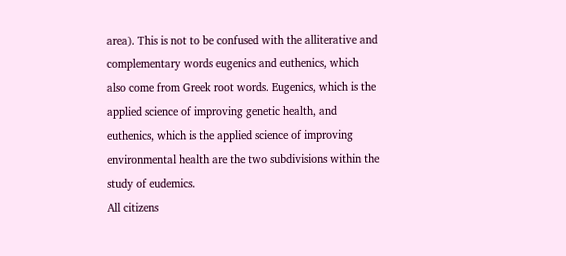area). This is not to be confused with the alliterative and complementary words eugenics and euthenics, which also come from Greek root words. Eugenics, which is the applied science of improving genetic health, and euthenics, which is the applied science of improving environmental health are the two subdivisions within the study of eudemics.
All citizens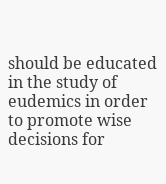should be educated in the study of eudemics in order to promote wise decisions for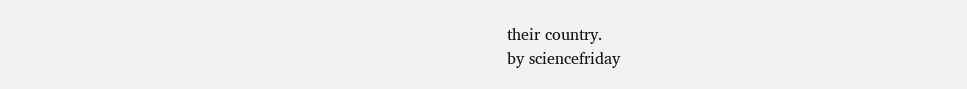their country.
by sciencefriday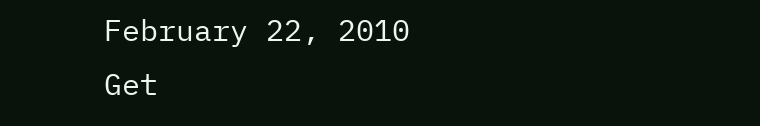February 22, 2010
Get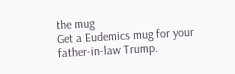the mug
Get a Eudemics mug for your father-in-law Trump.